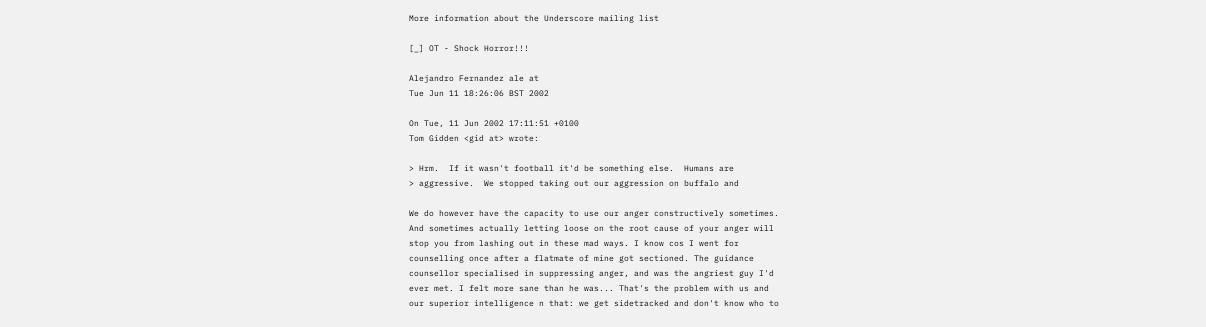More information about the Underscore mailing list

[_] OT - Shock Horror!!!

Alejandro Fernandez ale at
Tue Jun 11 18:26:06 BST 2002

On Tue, 11 Jun 2002 17:11:51 +0100
Tom Gidden <gid at> wrote:

> Hrm.  If it wasn't football it'd be something else.  Humans are
> aggressive.  We stopped taking out our aggression on buffalo and

We do however have the capacity to use our anger constructively sometimes.
And sometimes actually letting loose on the root cause of your anger will
stop you from lashing out in these mad ways. I know cos I went for
counselling once after a flatmate of mine got sectioned. The guidance
counsellor specialised in suppressing anger, and was the angriest guy I'd
ever met. I felt more sane than he was... That's the problem with us and
our superior intelligence n that: we get sidetracked and don't know who to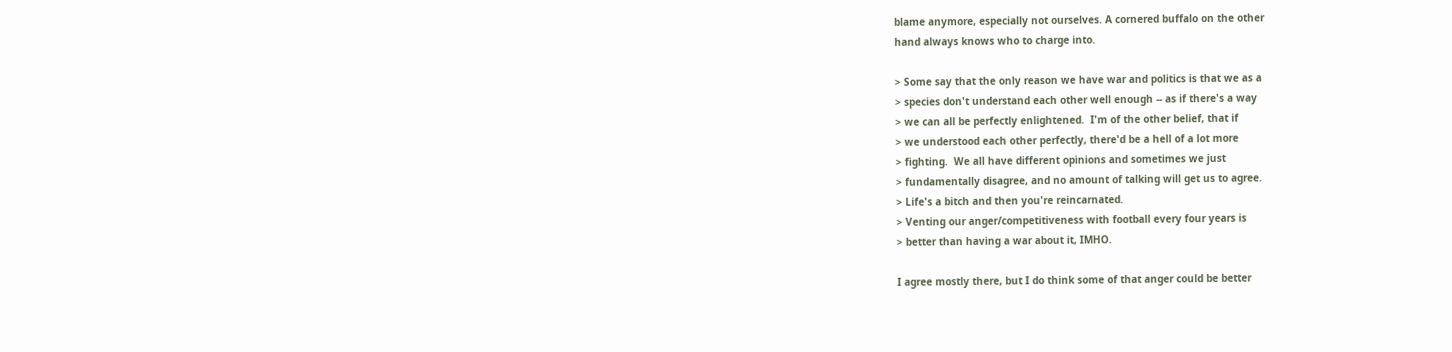blame anymore, especially not ourselves. A cornered buffalo on the other
hand always knows who to charge into.

> Some say that the only reason we have war and politics is that we as a
> species don't understand each other well enough -- as if there's a way
> we can all be perfectly enlightened.  I'm of the other belief, that if
> we understood each other perfectly, there'd be a hell of a lot more
> fighting.  We all have different opinions and sometimes we just
> fundamentally disagree, and no amount of talking will get us to agree.
> Life's a bitch and then you're reincarnated.
> Venting our anger/competitiveness with football every four years is
> better than having a war about it, IMHO.

I agree mostly there, but I do think some of that anger could be better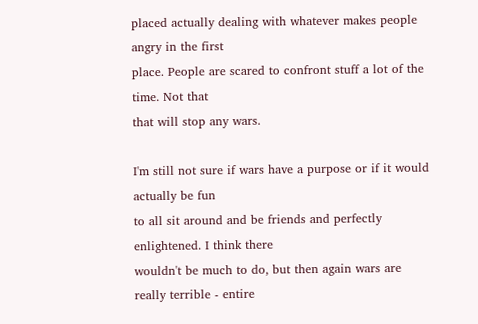placed actually dealing with whatever makes people angry in the first
place. People are scared to confront stuff a lot of the time. Not that
that will stop any wars.

I'm still not sure if wars have a purpose or if it would actually be fun
to all sit around and be friends and perfectly enlightened. I think there
wouldn't be much to do, but then again wars are really terrible - entire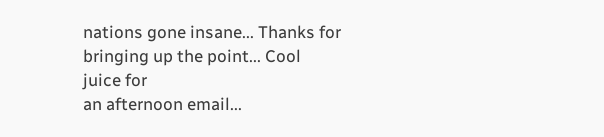nations gone insane... Thanks for bringing up the point... Cool juice for
an afternoon email...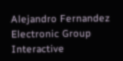Alejandro Fernandez
Electronic Group Interactive